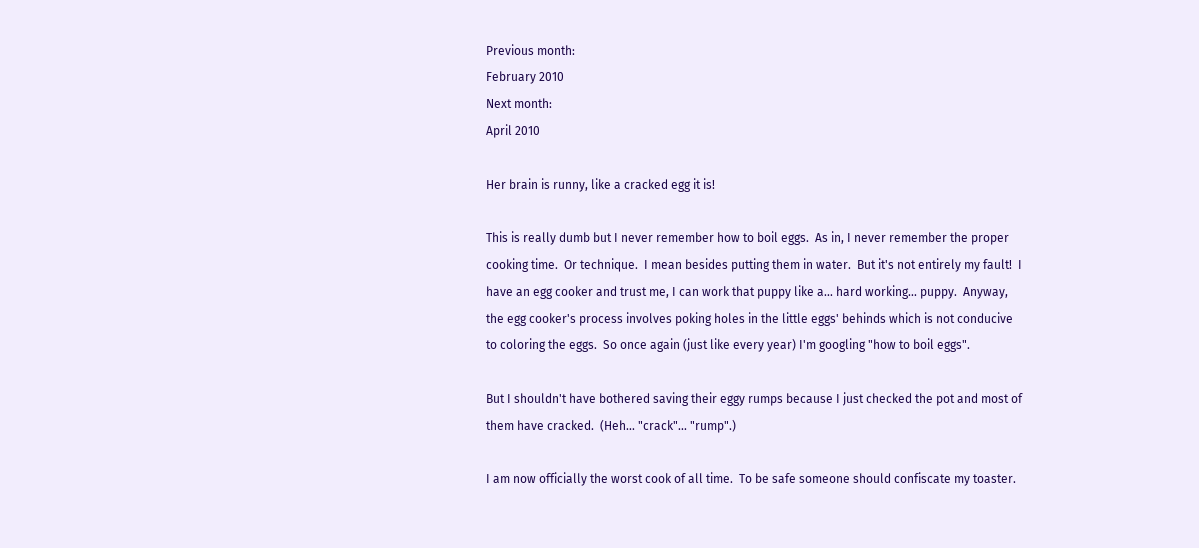Previous month:
February 2010
Next month:
April 2010

Her brain is runny, like a cracked egg it is!

This is really dumb but I never remember how to boil eggs.  As in, I never remember the proper cooking time.  Or technique.  I mean besides putting them in water.  But it's not entirely my fault!  I have an egg cooker and trust me, I can work that puppy like a... hard working... puppy.  Anyway, the egg cooker's process involves poking holes in the little eggs' behinds which is not conducive to coloring the eggs.  So once again (just like every year) I'm googling "how to boil eggs".

But I shouldn't have bothered saving their eggy rumps because I just checked the pot and most of them have cracked.  (Heh... "crack"... "rump".)

I am now officially the worst cook of all time.  To be safe someone should confiscate my toaster.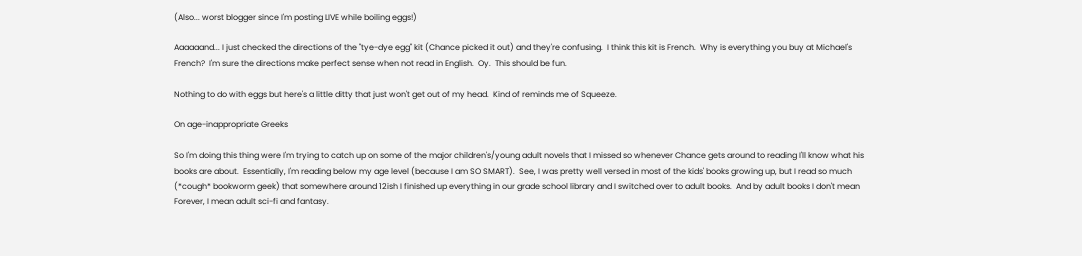(Also... worst blogger since I'm posting LIVE while boiling eggs!)

Aaaaaand... I just checked the directions of the "tye-dye egg" kit (Chance picked it out) and they're confusing.  I think this kit is French.  Why is everything you buy at Michael's French?  I'm sure the directions make perfect sense when not read in English.  Oy.  This should be fun.

Nothing to do with eggs but here's a little ditty that just won't get out of my head.  Kind of reminds me of Squeeze.

On age-inappropriate Greeks

So I'm doing this thing were I'm trying to catch up on some of the major children's/young adult novels that I missed so whenever Chance gets around to reading I'll know what his books are about.  Essentially, I'm reading below my age level (because I am SO SMART).  See, I was pretty well versed in most of the kids' books growing up, but I read so much (*cough* bookworm geek) that somewhere around 12ish I finished up everything in our grade school library and I switched over to adult books.  And by adult books I don't mean Forever, I mean adult sci-fi and fantasy.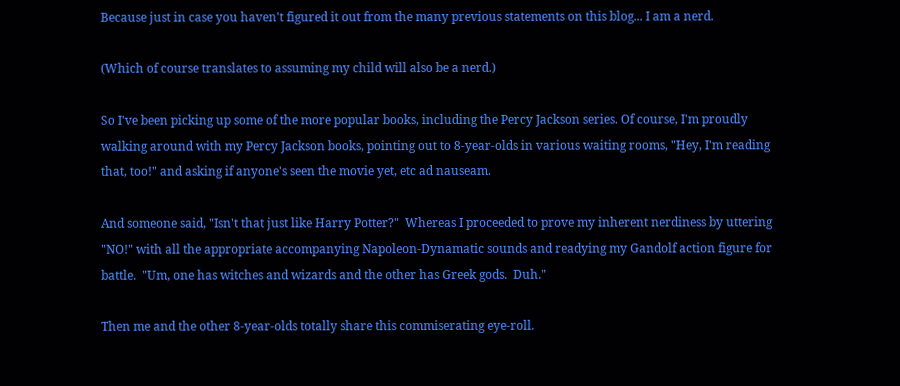Because just in case you haven't figured it out from the many previous statements on this blog... I am a nerd.

(Which of course translates to assuming my child will also be a nerd.)

So I've been picking up some of the more popular books, including the Percy Jackson series. Of course, I'm proudly walking around with my Percy Jackson books, pointing out to 8-year-olds in various waiting rooms, "Hey, I'm reading that, too!" and asking if anyone's seen the movie yet, etc ad nauseam.

And someone said, "Isn't that just like Harry Potter?"  Whereas I proceeded to prove my inherent nerdiness by uttering "NO!" with all the appropriate accompanying Napoleon-Dynamatic sounds and readying my Gandolf action figure for battle.  "Um, one has witches and wizards and the other has Greek gods.  Duh."

Then me and the other 8-year-olds totally share this commiserating eye-roll.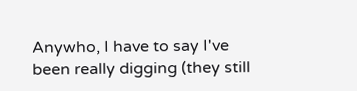Anywho, I have to say I've been really digging (they still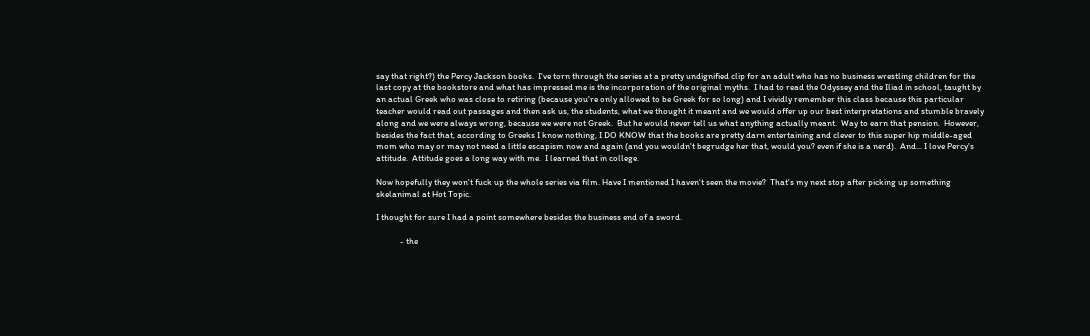say that right?) the Percy Jackson books.  I've torn through the series at a pretty undignified clip for an adult who has no business wrestling children for the last copy at the bookstore and what has impressed me is the incorporation of the original myths.  I had to read the Odyssey and the Iliad in school, taught by an actual Greek who was close to retiring (because you're only allowed to be Greek for so long) and I vividly remember this class because this particular teacher would read out passages and then ask us, the students, what we thought it meant and we would offer up our best interpretations and stumble bravely along and we were always wrong, because we were not Greek.  But he would never tell us what anything actually meant.  Way to earn that pension.  However, besides the fact that, according to Greeks I know nothing, I DO KNOW that the books are pretty darn entertaining and clever to this super hip middle-aged mom who may or may not need a little escapism now and again (and you wouldn't begrudge her that, would you? even if she is a nerd).  And... I love Percy's attitude.  Attitude goes a long way with me.  I learned that in college.

Now hopefully they won't fuck up the whole series via film. Have I mentioned I haven't seen the movie?  That's my next stop after picking up something skelanimal at Hot Topic.

I thought for sure I had a point somewhere besides the business end of a sword.

            - the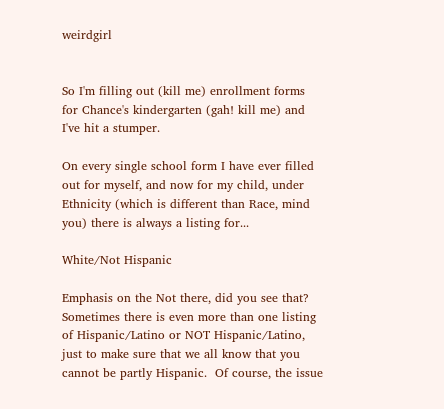weirdgirl


So I'm filling out (kill me) enrollment forms for Chance's kindergarten (gah! kill me) and I've hit a stumper.

On every single school form I have ever filled out for myself, and now for my child, under Ethnicity (which is different than Race, mind you) there is always a listing for...

White/Not Hispanic

Emphasis on the Not there, did you see that?  Sometimes there is even more than one listing of Hispanic/Latino or NOT Hispanic/Latino, just to make sure that we all know that you cannot be partly Hispanic.  Of course, the issue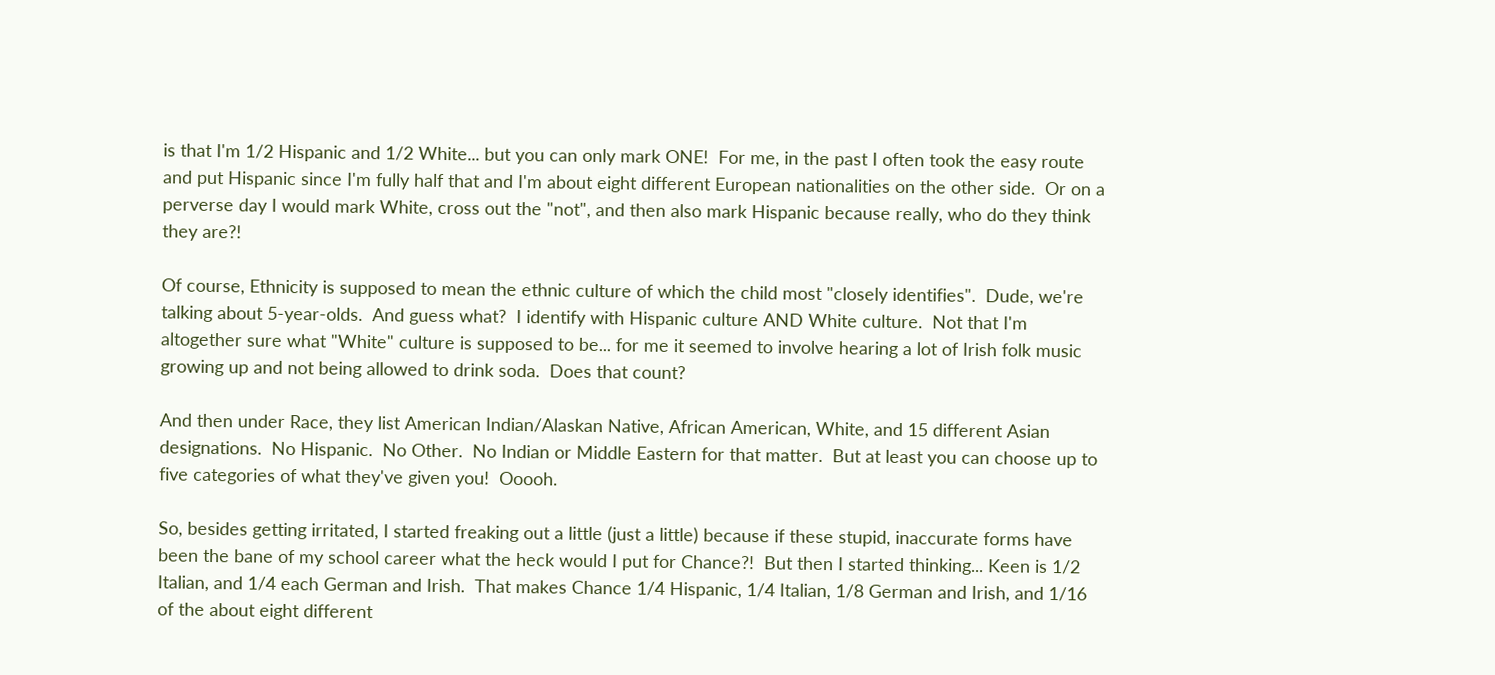is that I'm 1/2 Hispanic and 1/2 White... but you can only mark ONE!  For me, in the past I often took the easy route and put Hispanic since I'm fully half that and I'm about eight different European nationalities on the other side.  Or on a perverse day I would mark White, cross out the "not", and then also mark Hispanic because really, who do they think they are?!

Of course, Ethnicity is supposed to mean the ethnic culture of which the child most "closely identifies".  Dude, we're talking about 5-year-olds.  And guess what?  I identify with Hispanic culture AND White culture.  Not that I'm altogether sure what "White" culture is supposed to be... for me it seemed to involve hearing a lot of Irish folk music growing up and not being allowed to drink soda.  Does that count?

And then under Race, they list American Indian/Alaskan Native, African American, White, and 15 different Asian designations.  No Hispanic.  No Other.  No Indian or Middle Eastern for that matter.  But at least you can choose up to five categories of what they've given you!  Ooooh.

So, besides getting irritated, I started freaking out a little (just a little) because if these stupid, inaccurate forms have been the bane of my school career what the heck would I put for Chance?!  But then I started thinking... Keen is 1/2 Italian, and 1/4 each German and Irish.  That makes Chance 1/4 Hispanic, 1/4 Italian, 1/8 German and Irish, and 1/16 of the about eight different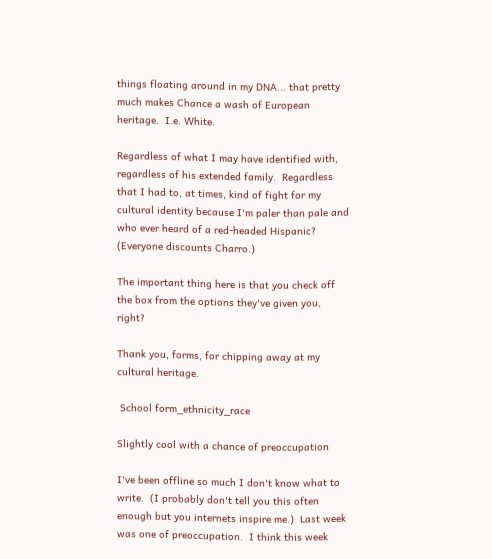things floating around in my DNA... that pretty much makes Chance a wash of European heritage.  I.e. White.

Regardless of what I may have identified with, regardless of his extended family.  Regardless that I had to, at times, kind of fight for my cultural identity because I'm paler than pale and who ever heard of a red-headed Hispanic?  (Everyone discounts Charro.)

The important thing here is that you check off the box from the options they've given you, right?

Thank you, forms, for chipping away at my cultural heritage.

 School form_ethnicity_race

Slightly cool with a chance of preoccupation

I've been offline so much I don't know what to write.  (I probably don't tell you this often enough but you internets inspire me.)  Last week was one of preoccupation.  I think this week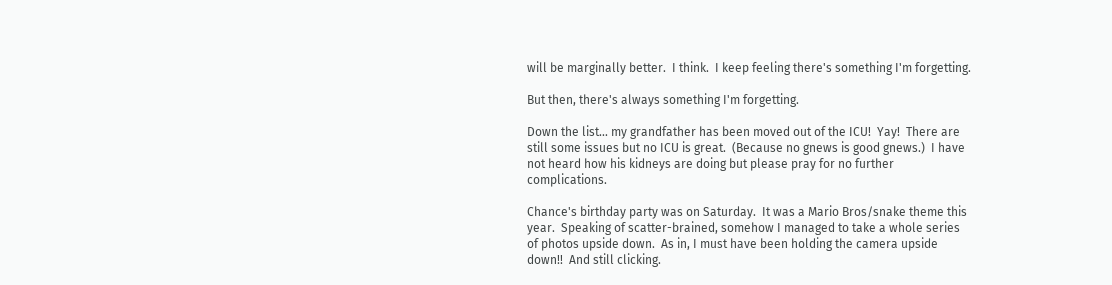will be marginally better.  I think.  I keep feeling there's something I'm forgetting.

But then, there's always something I'm forgetting.

Down the list... my grandfather has been moved out of the ICU!  Yay!  There are still some issues but no ICU is great.  (Because no gnews is good gnews.)  I have not heard how his kidneys are doing but please pray for no further complications.

Chance's birthday party was on Saturday.  It was a Mario Bros/snake theme this year.  Speaking of scatter-brained, somehow I managed to take a whole series of photos upside down.  As in, I must have been holding the camera upside down!!  And still clicking.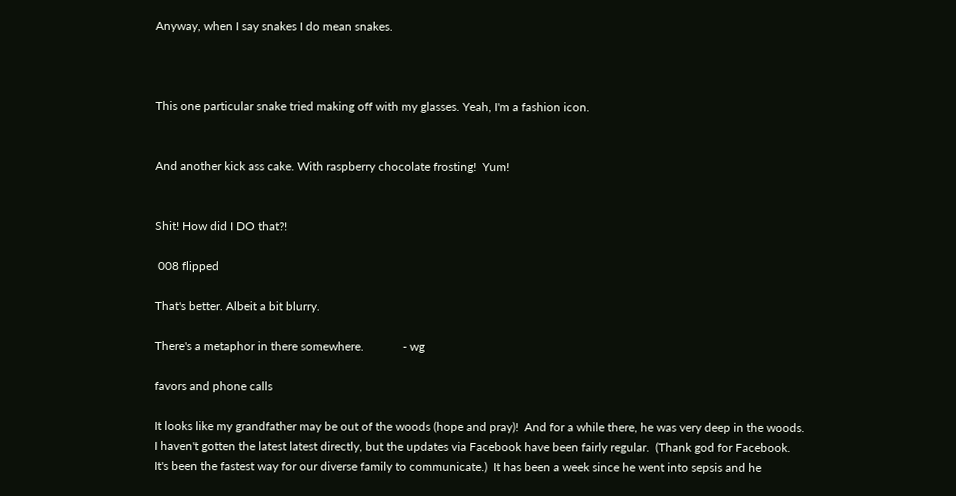Anyway, when I say snakes I do mean snakes.



This one particular snake tried making off with my glasses. Yeah, I'm a fashion icon.


And another kick ass cake. With raspberry chocolate frosting!  Yum!


Shit! How did I DO that?!

 008 flipped

That's better. Albeit a bit blurry.

There's a metaphor in there somewhere.             - wg

favors and phone calls

It looks like my grandfather may be out of the woods (hope and pray)!  And for a while there, he was very deep in the woods.  I haven't gotten the latest latest directly, but the updates via Facebook have been fairly regular.  (Thank god for Facebook.  It's been the fastest way for our diverse family to communicate.)  It has been a week since he went into sepsis and he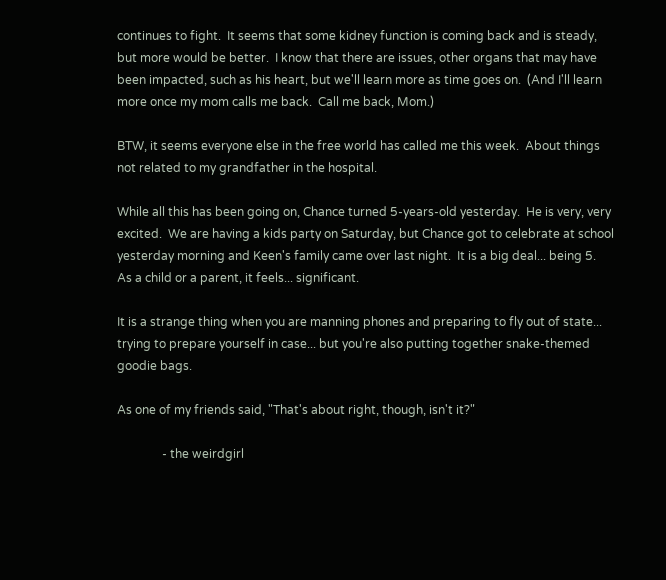continues to fight.  It seems that some kidney function is coming back and is steady, but more would be better.  I know that there are issues, other organs that may have been impacted, such as his heart, but we'll learn more as time goes on.  (And I'll learn more once my mom calls me back.  Call me back, Mom.)

BTW, it seems everyone else in the free world has called me this week.  About things not related to my grandfather in the hospital.

While all this has been going on, Chance turned 5-years-old yesterday.  He is very, very excited.  We are having a kids party on Saturday, but Chance got to celebrate at school yesterday morning and Keen's family came over last night.  It is a big deal... being 5.  As a child or a parent, it feels... significant.

It is a strange thing when you are manning phones and preparing to fly out of state... trying to prepare yourself in case... but you're also putting together snake-themed goodie bags.

As one of my friends said, "That's about right, though, isn't it?"

               - the weirdgirl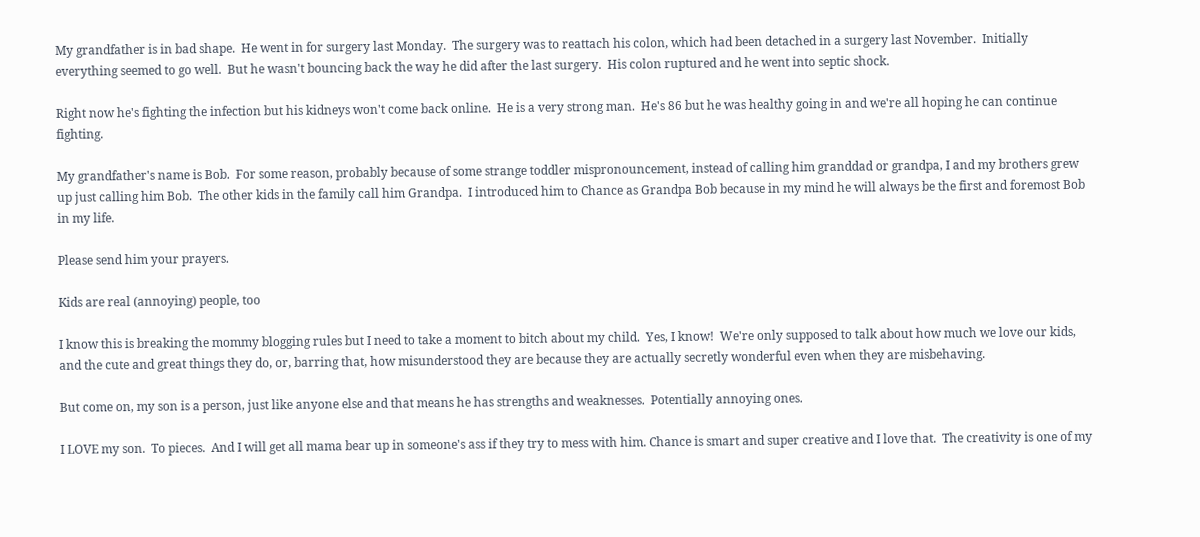My grandfather is in bad shape.  He went in for surgery last Monday.  The surgery was to reattach his colon, which had been detached in a surgery last November.  Initially everything seemed to go well.  But he wasn't bouncing back the way he did after the last surgery.  His colon ruptured and he went into septic shock.

Right now he's fighting the infection but his kidneys won't come back online.  He is a very strong man.  He's 86 but he was healthy going in and we're all hoping he can continue fighting.

My grandfather's name is Bob.  For some reason, probably because of some strange toddler mispronouncement, instead of calling him granddad or grandpa, I and my brothers grew up just calling him Bob.  The other kids in the family call him Grandpa.  I introduced him to Chance as Grandpa Bob because in my mind he will always be the first and foremost Bob in my life.

Please send him your prayers.

Kids are real (annoying) people, too

I know this is breaking the mommy blogging rules but I need to take a moment to bitch about my child.  Yes, I know!  We're only supposed to talk about how much we love our kids, and the cute and great things they do, or, barring that, how misunderstood they are because they are actually secretly wonderful even when they are misbehaving.

But come on, my son is a person, just like anyone else and that means he has strengths and weaknesses.  Potentially annoying ones.

I LOVE my son.  To pieces.  And I will get all mama bear up in someone's ass if they try to mess with him. Chance is smart and super creative and I love that.  The creativity is one of my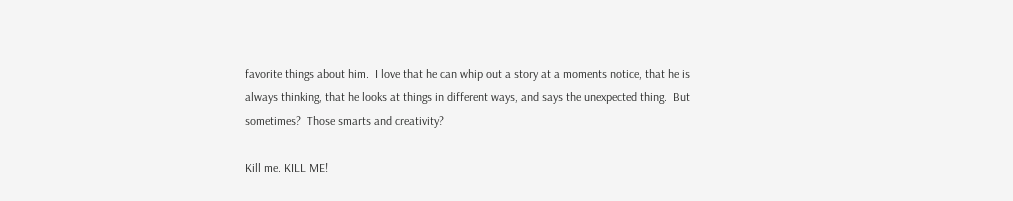favorite things about him.  I love that he can whip out a story at a moments notice, that he is always thinking, that he looks at things in different ways, and says the unexpected thing.  But sometimes?  Those smarts and creativity?

Kill me. KILL ME!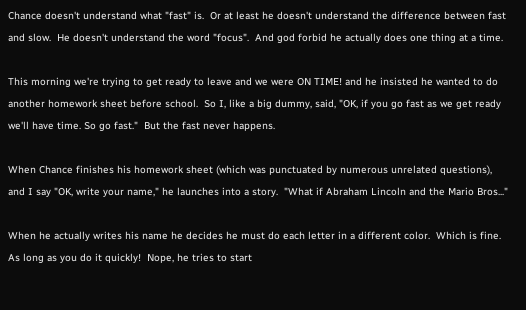Chance doesn't understand what "fast" is.  Or at least he doesn't understand the difference between fast and slow.  He doesn't understand the word "focus".  And god forbid he actually does one thing at a time.

This morning we're trying to get ready to leave and we were ON TIME! and he insisted he wanted to do another homework sheet before school.  So I, like a big dummy, said, "OK, if you go fast as we get ready we'll have time. So go fast."  But the fast never happens.

When Chance finishes his homework sheet (which was punctuated by numerous unrelated questions), and I say "OK, write your name," he launches into a story.  "What if Abraham Lincoln and the Mario Bros..."

When he actually writes his name he decides he must do each letter in a different color.  Which is fine.  As long as you do it quickly!  Nope, he tries to start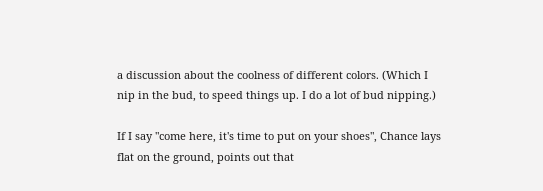a discussion about the coolness of different colors. (Which I nip in the bud, to speed things up. I do a lot of bud nipping.)

If I say "come here, it's time to put on your shoes", Chance lays flat on the ground, points out that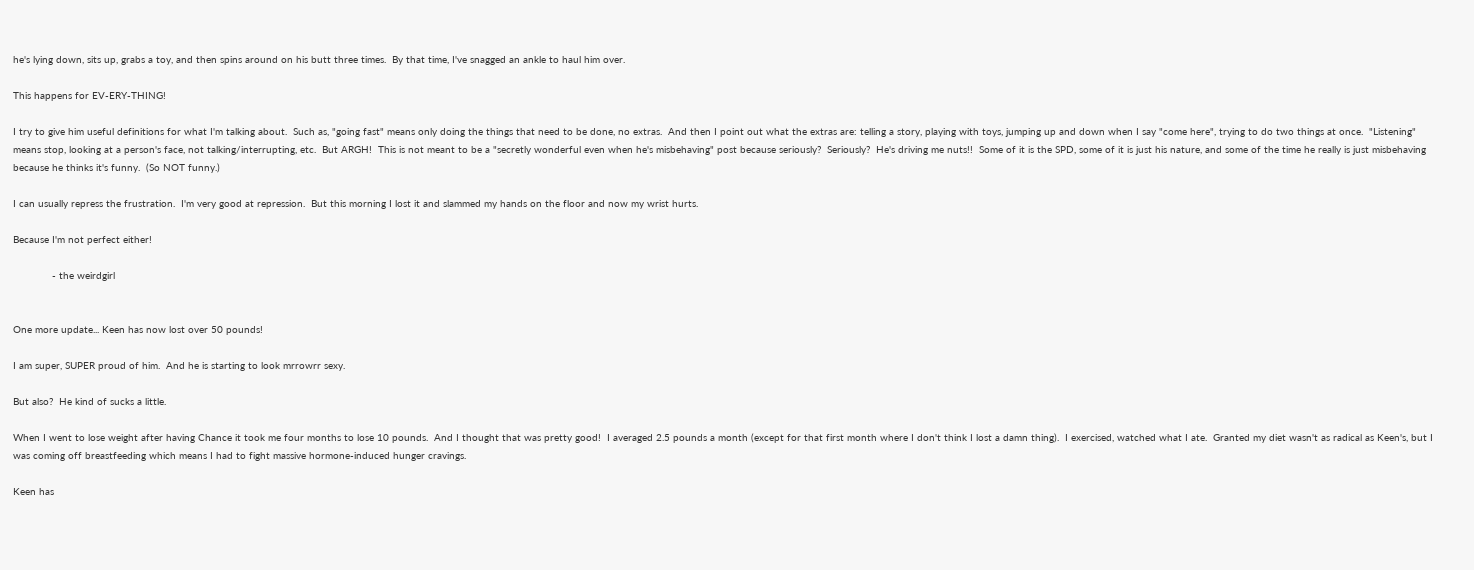he's lying down, sits up, grabs a toy, and then spins around on his butt three times.  By that time, I've snagged an ankle to haul him over.

This happens for EV-ERY-THING!

I try to give him useful definitions for what I'm talking about.  Such as, "going fast" means only doing the things that need to be done, no extras.  And then I point out what the extras are: telling a story, playing with toys, jumping up and down when I say "come here", trying to do two things at once.  "Listening" means stop, looking at a person's face, not talking/interrupting, etc.  But ARGH!  This is not meant to be a "secretly wonderful even when he's misbehaving" post because seriously?  Seriously?  He's driving me nuts!!  Some of it is the SPD, some of it is just his nature, and some of the time he really is just misbehaving because he thinks it's funny.  (So NOT funny.)

I can usually repress the frustration.  I'm very good at repression.  But this morning I lost it and slammed my hands on the floor and now my wrist hurts.

Because I'm not perfect either!

             - the weirdgirl


One more update... Keen has now lost over 50 pounds!

I am super, SUPER proud of him.  And he is starting to look mrrowrr sexy.

But also?  He kind of sucks a little.

When I went to lose weight after having Chance it took me four months to lose 10 pounds.  And I thought that was pretty good!  I averaged 2.5 pounds a month (except for that first month where I don't think I lost a damn thing).  I exercised, watched what I ate.  Granted my diet wasn't as radical as Keen's, but I was coming off breastfeeding which means I had to fight massive hormone-induced hunger cravings.

Keen has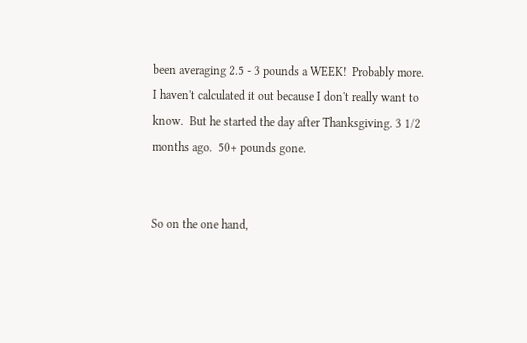been averaging 2.5 - 3 pounds a WEEK!  Probably more. I haven't calculated it out because I don't really want to know.  But he started the day after Thanksgiving. 3 1/2 months ago.  50+ pounds gone.


So on the one hand,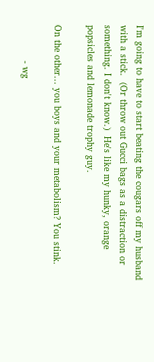I'm going to have to start beating the cougars off my husband with a stick.  (Or throw out Gucci bags as a distraction or something. I don't know.)  He's like my hunky, orange popsicles and lemonade trophy guy.

On the other... you boys and your metabolism? You stink.

            - wg